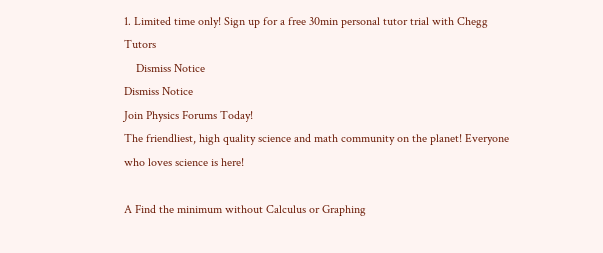1. Limited time only! Sign up for a free 30min personal tutor trial with Chegg Tutors
    Dismiss Notice
Dismiss Notice
Join Physics Forums Today!
The friendliest, high quality science and math community on the planet! Everyone who loves science is here!

A Find the minimum without Calculus or Graphing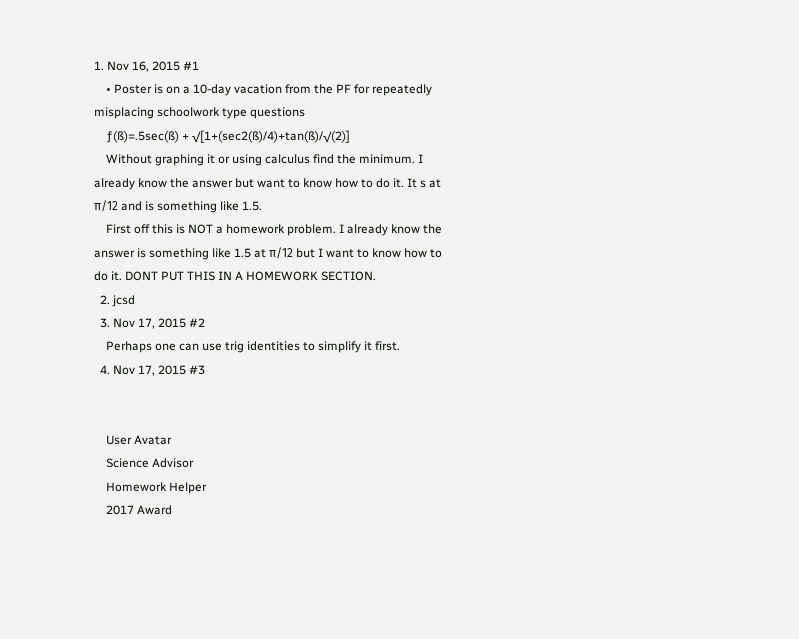1. Nov 16, 2015 #1
    • Poster is on a 10-day vacation from the PF for repeatedly misplacing schoolwork type questions
    ƒ(ß)=.5sec(ß) + √[1+(sec2(ß)/4)+tan(ß)/√(2)]
    Without graphing it or using calculus find the minimum. I already know the answer but want to know how to do it. It s at π/12 and is something like 1.5.
    First off this is NOT a homework problem. I already know the answer is something like 1.5 at π/12 but I want to know how to do it. DONT PUT THIS IN A HOMEWORK SECTION.
  2. jcsd
  3. Nov 17, 2015 #2
    Perhaps one can use trig identities to simplify it first.
  4. Nov 17, 2015 #3


    User Avatar
    Science Advisor
    Homework Helper
    2017 Award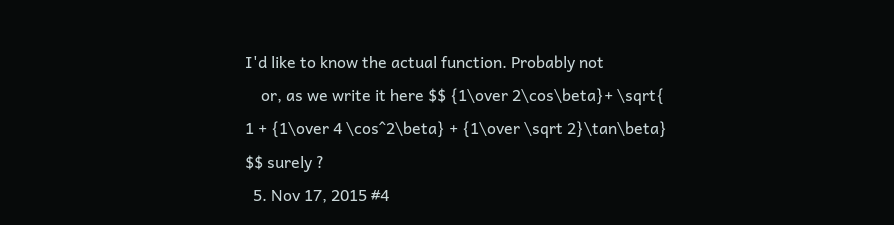I'd like to know the actual function. Probably not
    or, as we write it here $$ {1\over 2\cos\beta}+ \sqrt{ 1 + {1\over 4 \cos^2\beta} + {1\over \sqrt 2}\tan\beta} $$ surely ?
  5. Nov 17, 2015 #4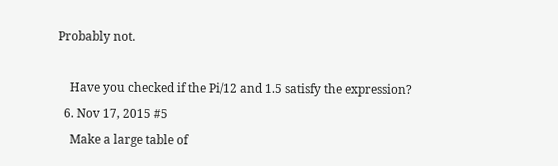Probably not.

    Have you checked if the Pi/12 and 1.5 satisfy the expression?
  6. Nov 17, 2015 #5
    Make a large table of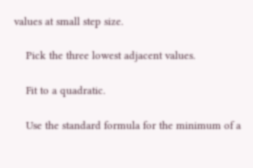values at small step size.

    Pick the three lowest adjacent values.

    Fit to a quadratic.

    Use the standard formula for the minimum of a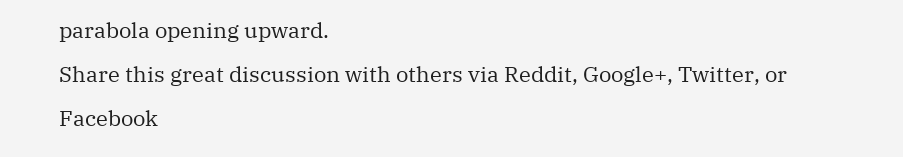parabola opening upward.
Share this great discussion with others via Reddit, Google+, Twitter, or Facebook